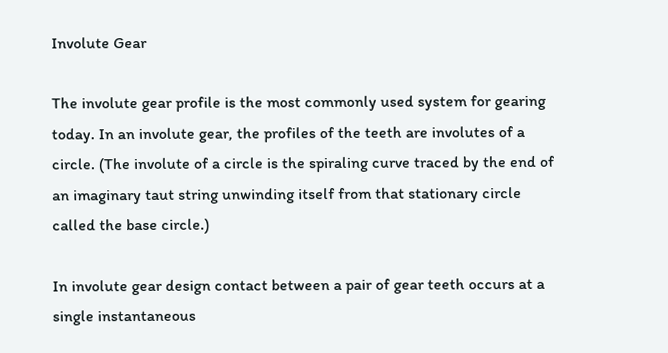Involute Gear

The involute gear profile is the most commonly used system for gearing today. In an involute gear, the profiles of the teeth are involutes of a circle. (The involute of a circle is the spiraling curve traced by the end of an imaginary taut string unwinding itself from that stationary circle called the base circle.)

In involute gear design contact between a pair of gear teeth occurs at a single instantaneous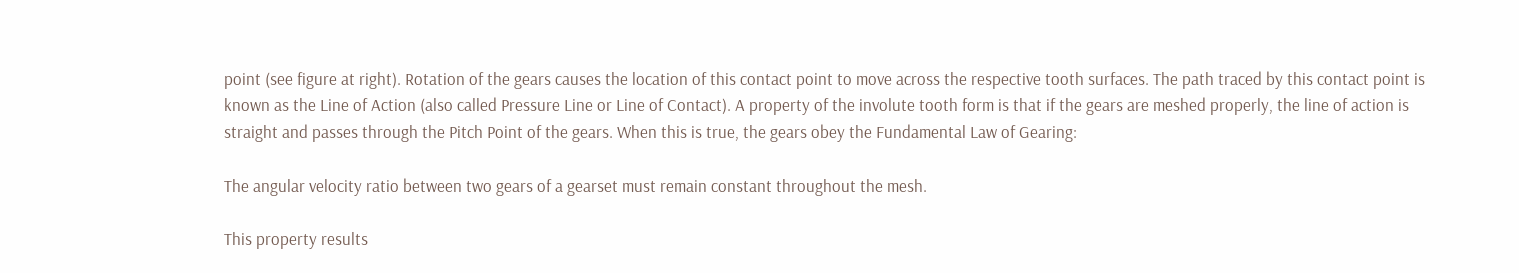point (see figure at right). Rotation of the gears causes the location of this contact point to move across the respective tooth surfaces. The path traced by this contact point is known as the Line of Action (also called Pressure Line or Line of Contact). A property of the involute tooth form is that if the gears are meshed properly, the line of action is straight and passes through the Pitch Point of the gears. When this is true, the gears obey the Fundamental Law of Gearing:

The angular velocity ratio between two gears of a gearset must remain constant throughout the mesh.

This property results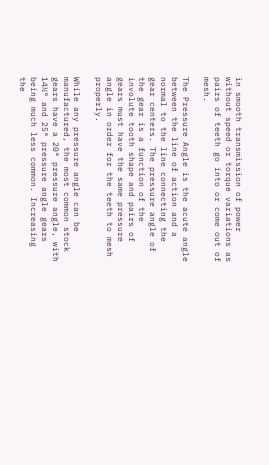in smooth transmission of power without speed or torque variations as pairs of teeth go into or come out of mesh.

The Pressure Angle is the acute angle between the line of action and a normal to the line connecting the gear centers. The pressure angle of the gear is a function of the involute tooth shape and pairs of gears must have the same pressure angle in order for the teeth to mesh properly.

While any pressure angle can be manufactured, the most common stock gears have a 20° pressure angle, with 14½° and 25° pressure angle gears being much less common. Increasing the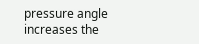pressure angle increases the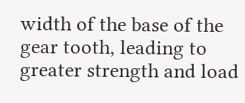width of the base of the gear tooth, leading to greater strength and load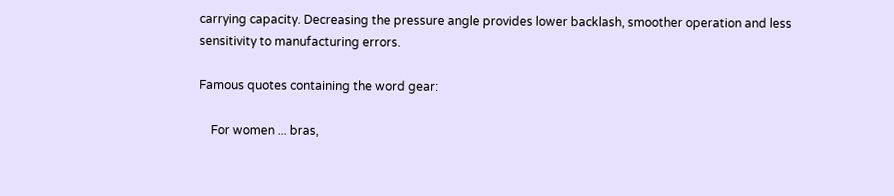carrying capacity. Decreasing the pressure angle provides lower backlash, smoother operation and less sensitivity to manufacturing errors.

Famous quotes containing the word gear:

    For women ... bras,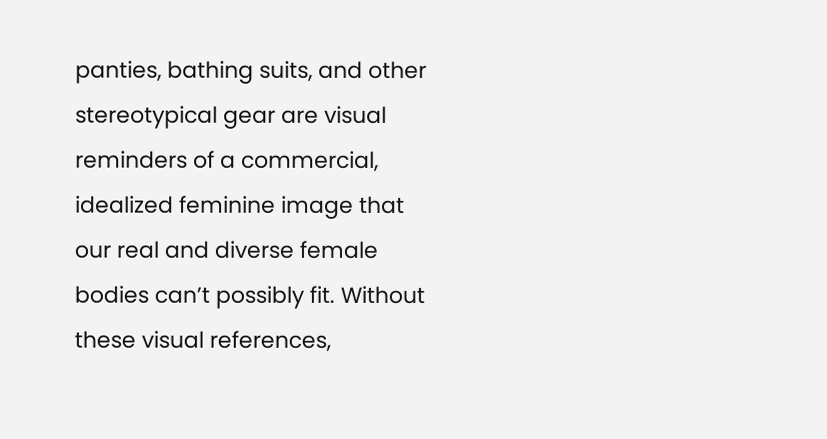panties, bathing suits, and other stereotypical gear are visual reminders of a commercial, idealized feminine image that our real and diverse female bodies can’t possibly fit. Without these visual references,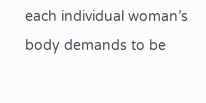each individual woman’s body demands to be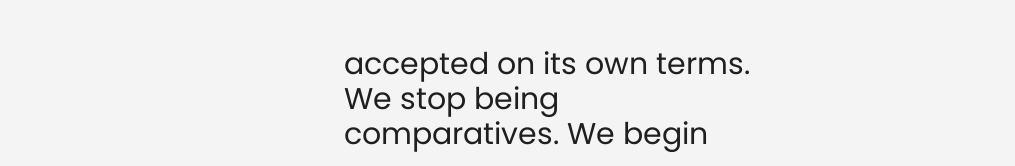accepted on its own terms. We stop being comparatives. We begin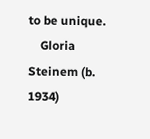to be unique.
    Gloria Steinem (b. 1934)